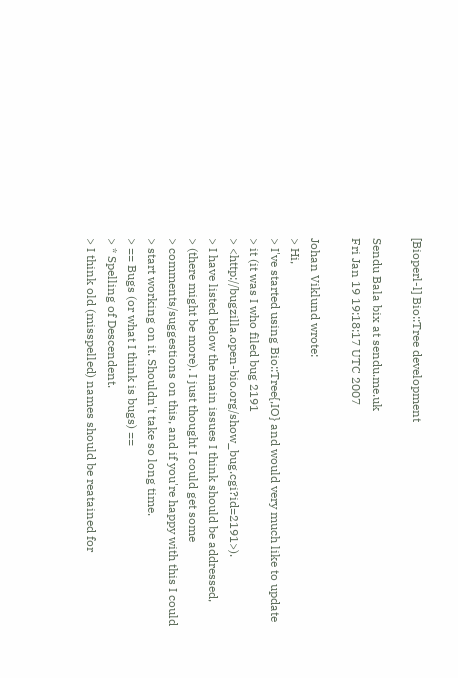[Bioperl-l] Bio::Tree development

Sendu Bala bix at sendu.me.uk
Fri Jan 19 19:18:17 UTC 2007

Johan Viklund wrote:
> Hi,
> I've started using Bio::Tree{,IO} and would very much like to update
> it (it was I who filed bug 2191
> <http://bugzilla.open-bio.org/show_bug.cgi?id=2191>).
> I have listed below the main issues I think should be addressed,
> (there might be more). I just thought I could get some
> comments/suggestions on this, and if you're happy with this I could
> start working on it. Shouldn't take so long time.
> == Bugs (or what I think is bugs) ==
> * Spelling of Descendent.
> I think old (misspelled) names should be reatained for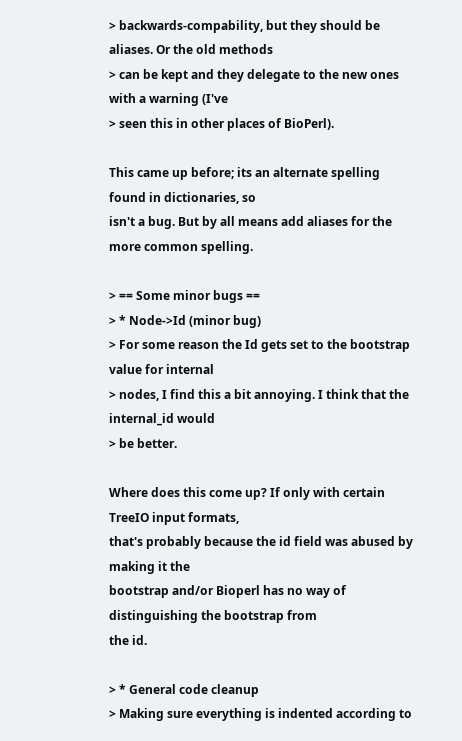> backwards-compability, but they should be aliases. Or the old methods
> can be kept and they delegate to the new ones with a warning (I've
> seen this in other places of BioPerl).

This came up before; its an alternate spelling found in dictionaries, so
isn't a bug. But by all means add aliases for the more common spelling.

> == Some minor bugs ==
> * Node->Id (minor bug)
> For some reason the Id gets set to the bootstrap value for internal
> nodes, I find this a bit annoying. I think that the internal_id would
> be better.

Where does this come up? If only with certain TreeIO input formats,
that's probably because the id field was abused by making it the
bootstrap and/or Bioperl has no way of distinguishing the bootstrap from
the id.

> * General code cleanup
> Making sure everything is indented according to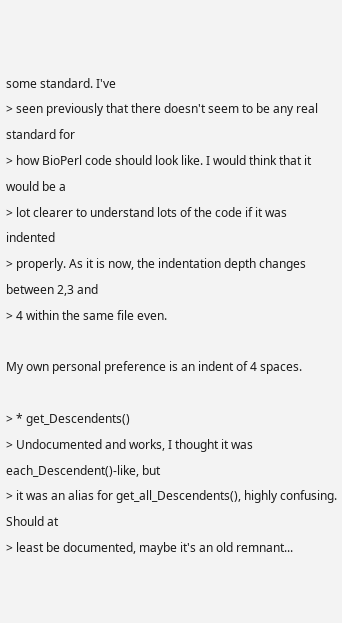some standard. I've
> seen previously that there doesn't seem to be any real standard for
> how BioPerl code should look like. I would think that it would be a
> lot clearer to understand lots of the code if it was indented
> properly. As it is now, the indentation depth changes between 2,3 and
> 4 within the same file even.

My own personal preference is an indent of 4 spaces.

> * get_Descendents()
> Undocumented and works, I thought it was each_Descendent()-like, but
> it was an alias for get_all_Descendents(), highly confusing. Should at
> least be documented, maybe it's an old remnant...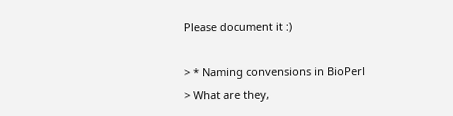Please document it :)

> * Naming convensions in BioPerl
> What are they,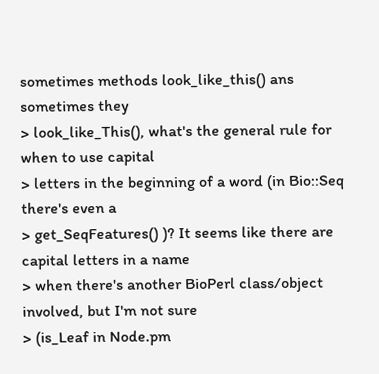sometimes methods look_like_this() ans sometimes they
> look_like_This(), what's the general rule for when to use capital
> letters in the beginning of a word (in Bio::Seq there's even a
> get_SeqFeatures() )? It seems like there are capital letters in a name
> when there's another BioPerl class/object involved, but I'm not sure
> (is_Leaf in Node.pm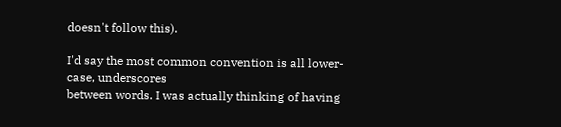doesn't follow this).

I'd say the most common convention is all lower-case, underscores
between words. I was actually thinking of having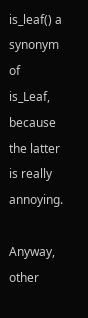is_leaf() a synonym of
is_Leaf, because the latter is really annoying.

Anyway, other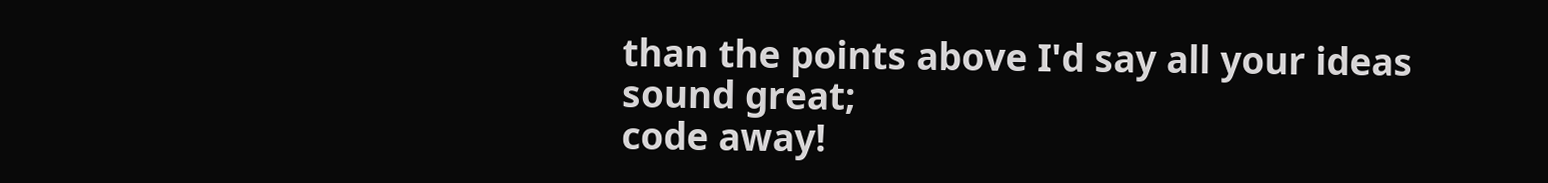than the points above I'd say all your ideas sound great;
code away!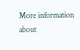More information about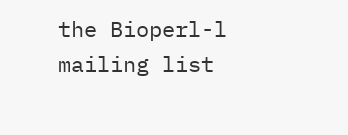the Bioperl-l mailing list